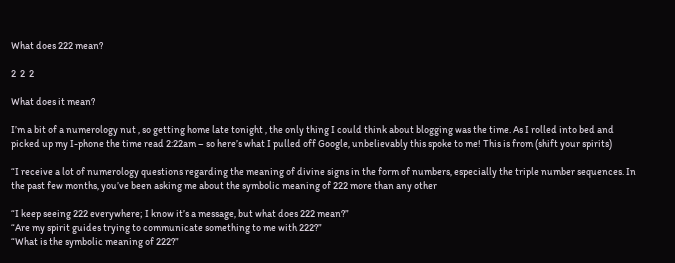What does 222 mean?

2  2  2

What does it mean?

I’m a bit of a numerology nut , so getting home late tonight , the only thing I could think about blogging was the time. As I rolled into bed and picked up my I-phone the time read 2:22am – so here’s what I pulled off Google, unbelievably this spoke to me! This is from (shift your spirits)

“I receive a lot of numerology questions regarding the meaning of divine signs in the form of numbers, especially the triple number sequences. In the past few months, you’ve been asking me about the symbolic meaning of 222 more than any other

“I keep seeing 222 everywhere; I know it’s a message, but what does 222 mean?”
“Are my spirit guides trying to communicate something to me with 222?”
“What is the symbolic meaning of 222?”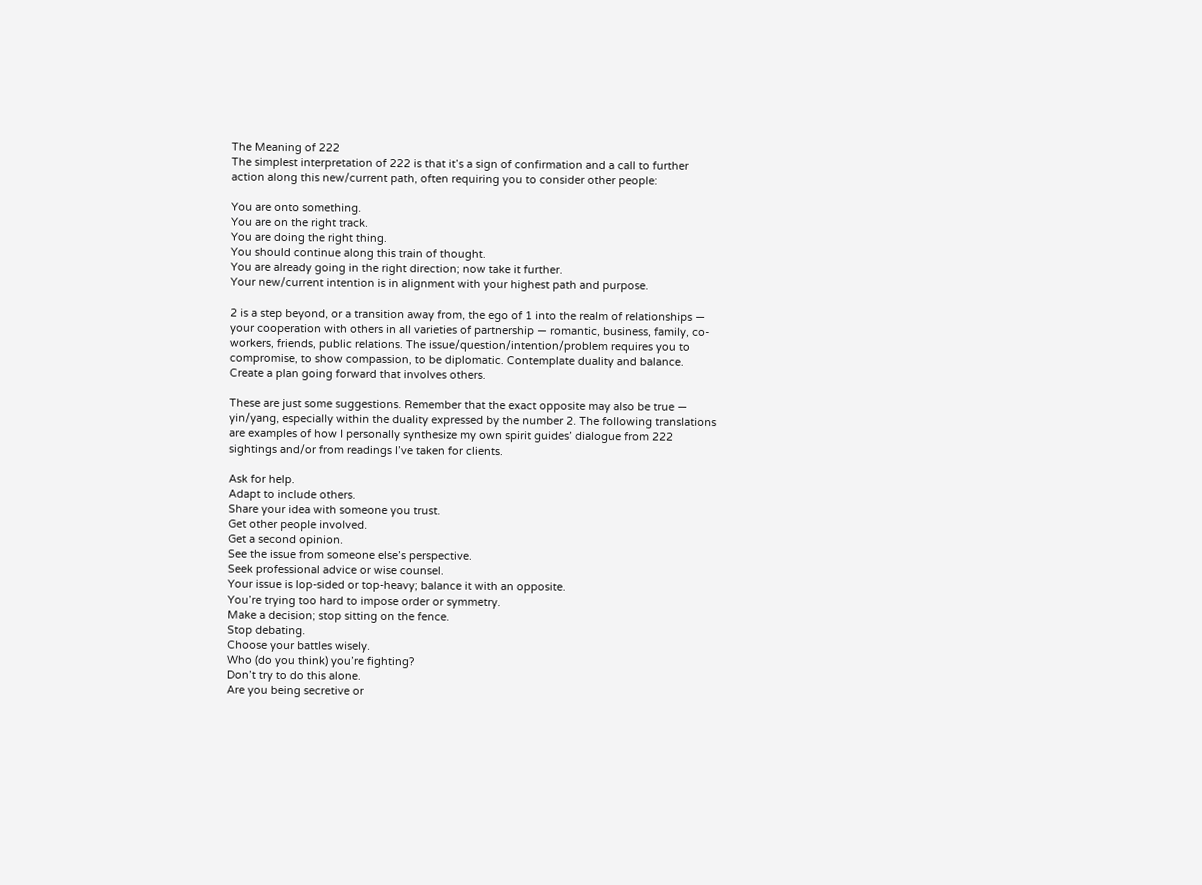The Meaning of 222
The simplest interpretation of 222 is that it’s a sign of confirmation and a call to further action along this new/current path, often requiring you to consider other people:

You are onto something.
You are on the right track.
You are doing the right thing.
You should continue along this train of thought.
You are already going in the right direction; now take it further.
Your new/current intention is in alignment with your highest path and purpose.

2 is a step beyond, or a transition away from, the ego of 1 into the realm of relationships — your cooperation with others in all varieties of partnership — romantic, business, family, co-workers, friends, public relations. The issue/question/intention/problem requires you to compromise, to show compassion, to be diplomatic. Contemplate duality and balance. Create a plan going forward that involves others.

These are just some suggestions. Remember that the exact opposite may also be true — yin/yang, especially within the duality expressed by the number 2. The following translations are examples of how I personally synthesize my own spirit guides’ dialogue from 222 sightings and/or from readings I’ve taken for clients.

Ask for help.
Adapt to include others.
Share your idea with someone you trust.
Get other people involved.
Get a second opinion.
See the issue from someone else’s perspective.
Seek professional advice or wise counsel.
Your issue is lop-sided or top-heavy; balance it with an opposite.
You’re trying too hard to impose order or symmetry.
Make a decision; stop sitting on the fence.
Stop debating.
Choose your battles wisely.
Who (do you think) you’re fighting?
Don’t try to do this alone.
Are you being secretive or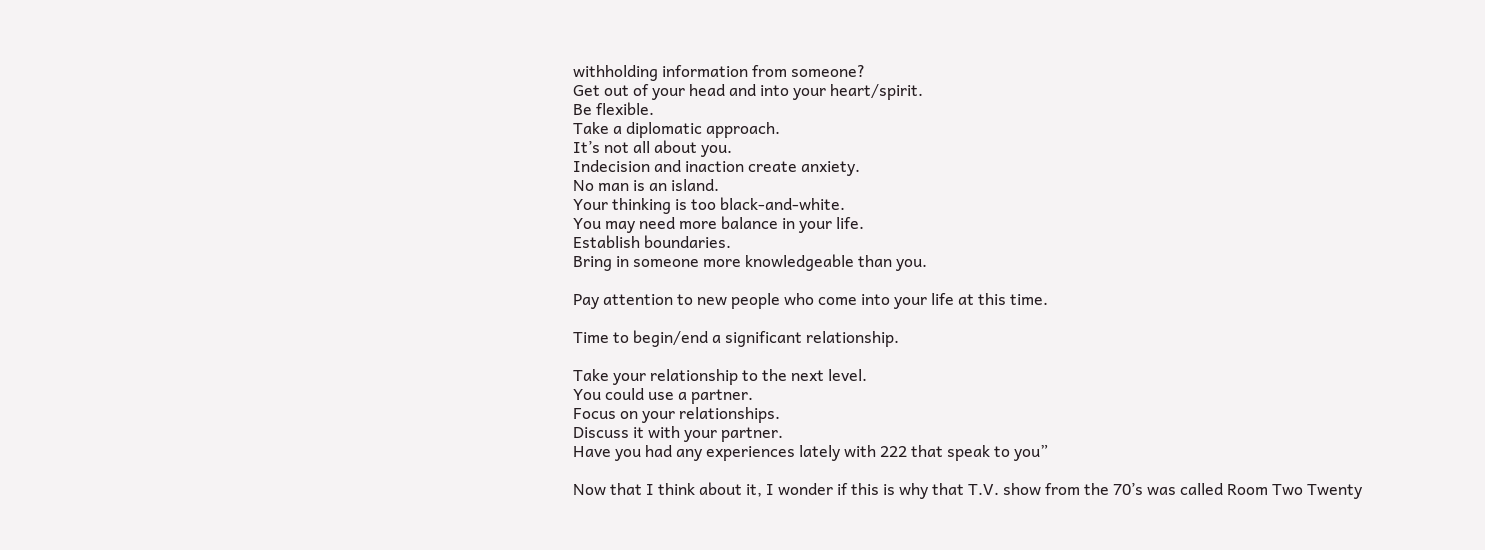withholding information from someone?
Get out of your head and into your heart/spirit.
Be flexible.
Take a diplomatic approach.
It’s not all about you.
Indecision and inaction create anxiety.
No man is an island.
Your thinking is too black-and-white.
You may need more balance in your life.
Establish boundaries.
Bring in someone more knowledgeable than you.

Pay attention to new people who come into your life at this time.

Time to begin/end a significant relationship.

Take your relationship to the next level.
You could use a partner.
Focus on your relationships.
Discuss it with your partner.
Have you had any experiences lately with 222 that speak to you”

Now that I think about it, I wonder if this is why that T.V. show from the 70’s was called Room Two Twenty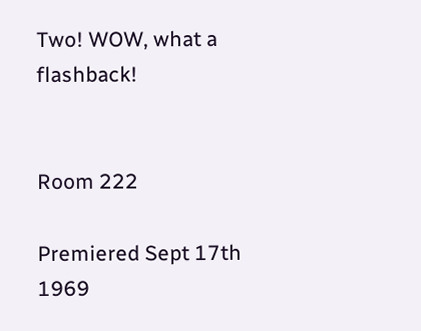Two! WOW, what a flashback!


Room 222

Premiered Sept 17th 1969